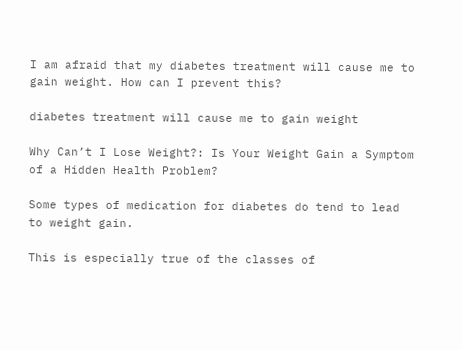I am afraid that my diabetes treatment will cause me to gain weight. How can I prevent this?

diabetes treatment will cause me to gain weight

Why Can’t I Lose Weight?: Is Your Weight Gain a Symptom of a Hidden Health Problem?

Some types of medication for diabetes do tend to lead to weight gain.

This is especially true of the classes of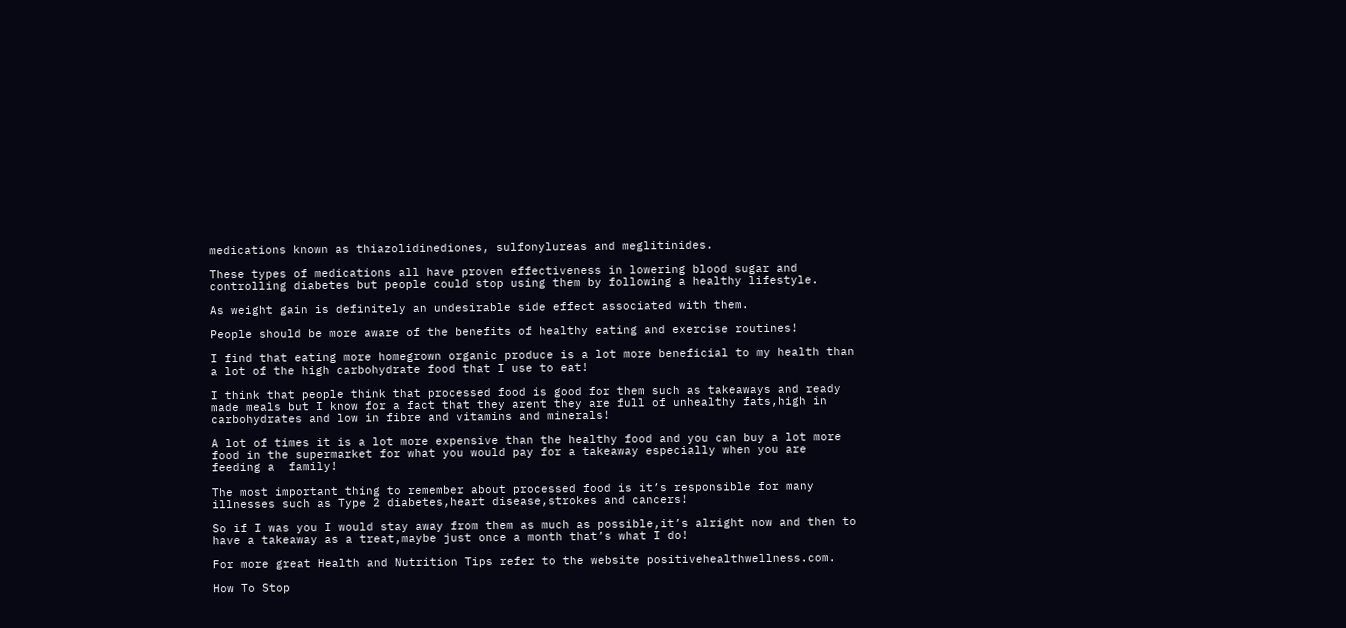medications known as thiazolidinediones, sulfonylureas and meglitinides.

These types of medications all have proven effectiveness in lowering blood sugar and controlling diabetes but people could stop using them by following a healthy lifestyle.

As weight gain is definitely an undesirable side effect associated with them.

People should be more aware of the benefits of healthy eating and exercise routines!

I find that eating more homegrown organic produce is a lot more beneficial to my health than a lot of the high carbohydrate food that I use to eat!

I think that people think that processed food is good for them such as takeaways and ready made meals but I know for a fact that they arent they are full of unhealthy fats,high in carbohydrates and low in fibre and vitamins and minerals!

A lot of times it is a lot more expensive than the healthy food and you can buy a lot more food in the supermarket for what you would pay for a takeaway especially when you are feeding a  family!

The most important thing to remember about processed food is it’s responsible for many illnesses such as Type 2 diabetes,heart disease,strokes and cancers!

So if I was you I would stay away from them as much as possible,it’s alright now and then to have a takeaway as a treat,maybe just once a month that’s what I do!

For more great Health and Nutrition Tips refer to the website positivehealthwellness.com.

How To Stop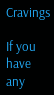Cravings

If you have any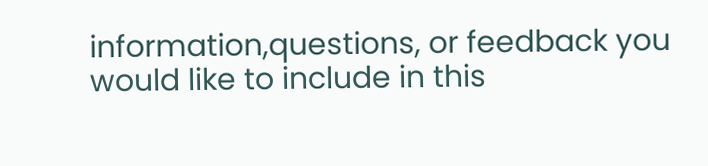information,questions, or feedback you would like to include in this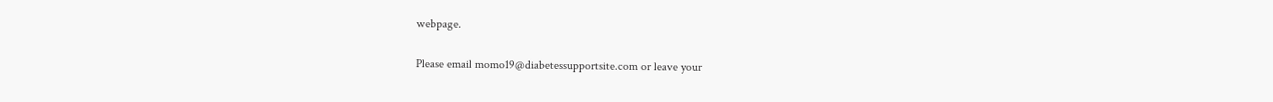webpage.

Please email momo19@diabetessupportsite.com or leave your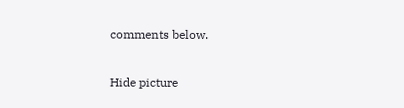comments below.

Hide picture